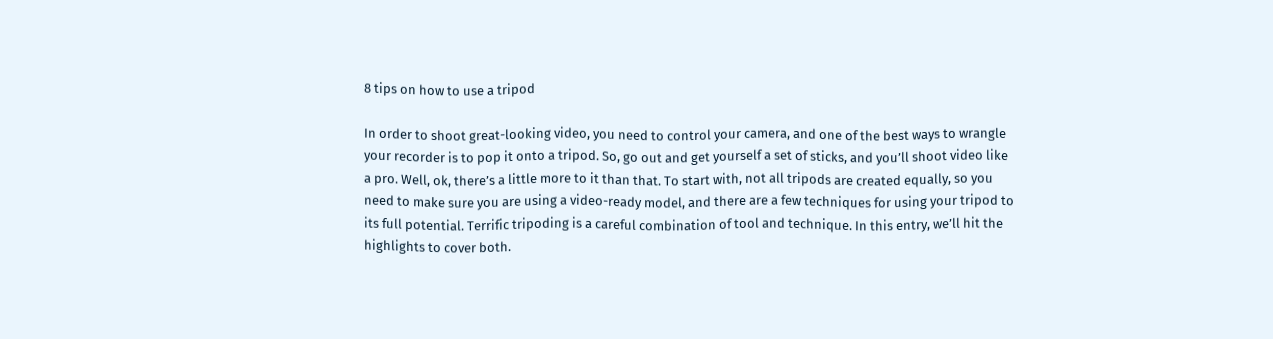8 tips on how to use a tripod

In order to shoot great-looking video, you need to control your camera, and one of the best ways to wrangle your recorder is to pop it onto a tripod. So, go out and get yourself a set of sticks, and you’ll shoot video like a pro. Well, ok, there’s a little more to it than that. To start with, not all tripods are created equally, so you need to make sure you are using a video-ready model, and there are a few techniques for using your tripod to its full potential. Terrific tripoding is a careful combination of tool and technique. In this entry, we’ll hit the highlights to cover both.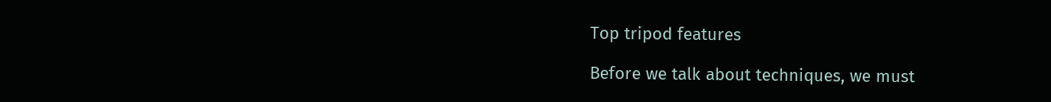Top tripod features

Before we talk about techniques, we must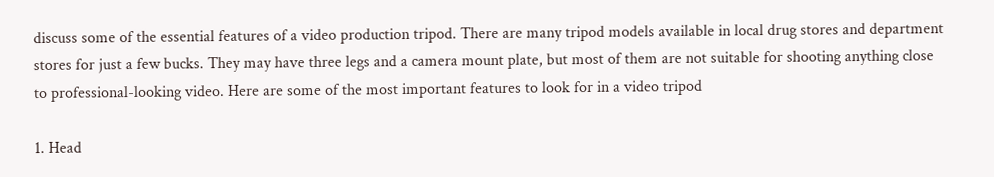discuss some of the essential features of a video production tripod. There are many tripod models available in local drug stores and department stores for just a few bucks. They may have three legs and a camera mount plate, but most of them are not suitable for shooting anything close to professional-looking video. Here are some of the most important features to look for in a video tripod

1. Head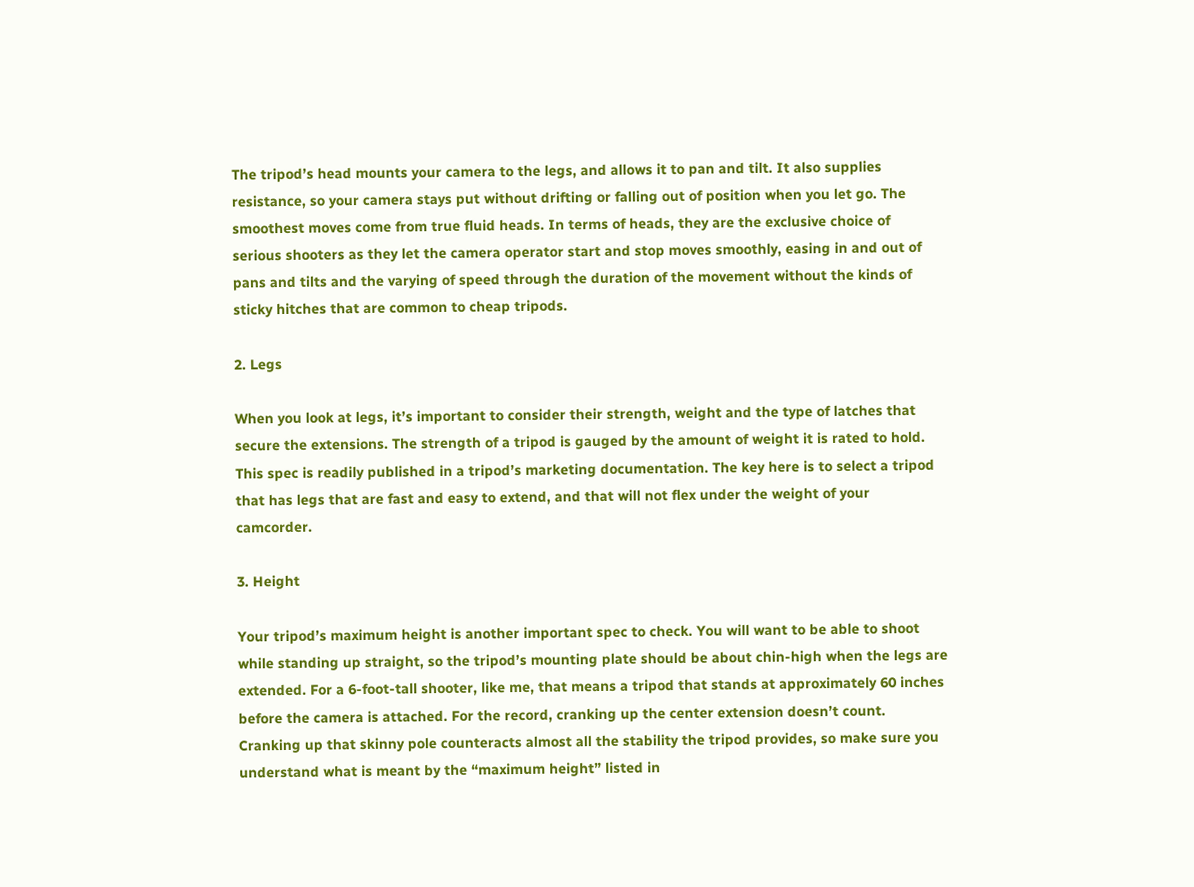The tripod’s head mounts your camera to the legs, and allows it to pan and tilt. It also supplies resistance, so your camera stays put without drifting or falling out of position when you let go. The smoothest moves come from true fluid heads. In terms of heads, they are the exclusive choice of serious shooters as they let the camera operator start and stop moves smoothly, easing in and out of pans and tilts and the varying of speed through the duration of the movement without the kinds of sticky hitches that are common to cheap tripods.

2. Legs

When you look at legs, it’s important to consider their strength, weight and the type of latches that secure the extensions. The strength of a tripod is gauged by the amount of weight it is rated to hold. This spec is readily published in a tripod’s marketing documentation. The key here is to select a tripod that has legs that are fast and easy to extend, and that will not flex under the weight of your camcorder.

3. Height

Your tripod’s maximum height is another important spec to check. You will want to be able to shoot while standing up straight, so the tripod’s mounting plate should be about chin-high when the legs are extended. For a 6-foot-tall shooter, like me, that means a tripod that stands at approximately 60 inches before the camera is attached. For the record, cranking up the center extension doesn’t count. Cranking up that skinny pole counteracts almost all the stability the tripod provides, so make sure you understand what is meant by the “maximum height” listed in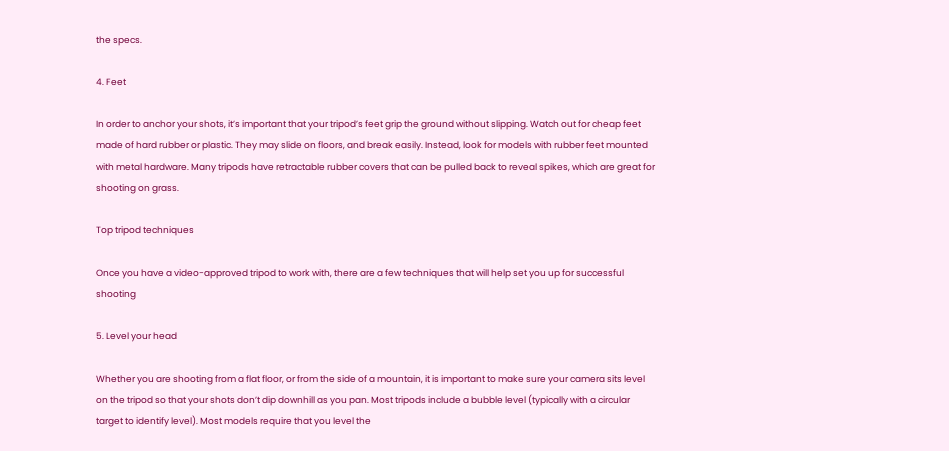the specs.

4. Feet

In order to anchor your shots, it’s important that your tripod’s feet grip the ground without slipping. Watch out for cheap feet made of hard rubber or plastic. They may slide on floors, and break easily. Instead, look for models with rubber feet mounted with metal hardware. Many tripods have retractable rubber covers that can be pulled back to reveal spikes, which are great for shooting on grass.

Top tripod techniques

Once you have a video-approved tripod to work with, there are a few techniques that will help set you up for successful shooting

5. Level your head

Whether you are shooting from a flat floor, or from the side of a mountain, it is important to make sure your camera sits level on the tripod so that your shots don’t dip downhill as you pan. Most tripods include a bubble level (typically with a circular target to identify level). Most models require that you level the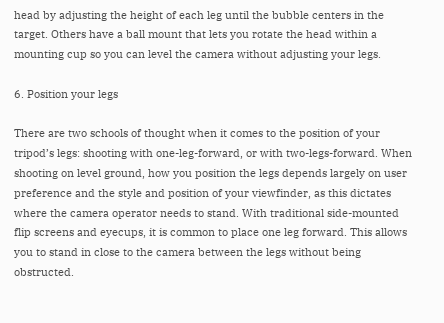head by adjusting the height of each leg until the bubble centers in the target. Others have a ball mount that lets you rotate the head within a mounting cup so you can level the camera without adjusting your legs.

6. Position your legs

There are two schools of thought when it comes to the position of your tripod’s legs: shooting with one-leg-forward, or with two-legs-forward. When shooting on level ground, how you position the legs depends largely on user preference and the style and position of your viewfinder, as this dictates where the camera operator needs to stand. With traditional side-mounted flip screens and eyecups, it is common to place one leg forward. This allows you to stand in close to the camera between the legs without being obstructed.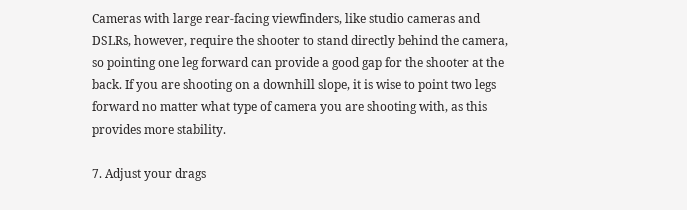Cameras with large rear-facing viewfinders, like studio cameras and DSLRs, however, require the shooter to stand directly behind the camera, so pointing one leg forward can provide a good gap for the shooter at the back. If you are shooting on a downhill slope, it is wise to point two legs forward no matter what type of camera you are shooting with, as this provides more stability.

7. Adjust your drags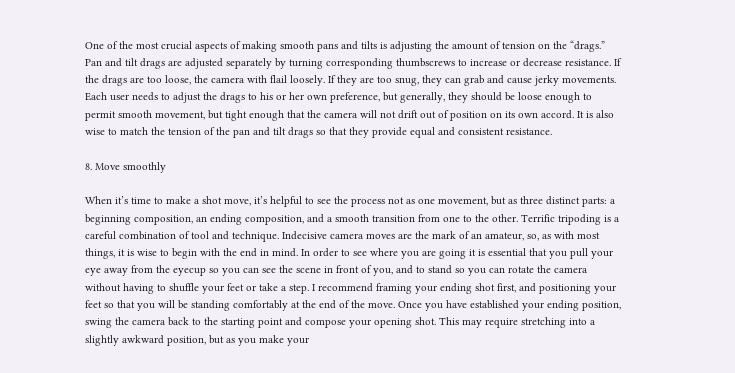One of the most crucial aspects of making smooth pans and tilts is adjusting the amount of tension on the “drags.” Pan and tilt drags are adjusted separately by turning corresponding thumbscrews to increase or decrease resistance. If the drags are too loose, the camera with flail loosely. If they are too snug, they can grab and cause jerky movements. Each user needs to adjust the drags to his or her own preference, but generally, they should be loose enough to permit smooth movement, but tight enough that the camera will not drift out of position on its own accord. It is also wise to match the tension of the pan and tilt drags so that they provide equal and consistent resistance.

8. Move smoothly

When it’s time to make a shot move, it’s helpful to see the process not as one movement, but as three distinct parts: a beginning composition, an ending composition, and a smooth transition from one to the other. Terrific tripoding is a careful combination of tool and technique. Indecisive camera moves are the mark of an amateur, so, as with most things, it is wise to begin with the end in mind. In order to see where you are going it is essential that you pull your eye away from the eyecup so you can see the scene in front of you, and to stand so you can rotate the camera without having to shuffle your feet or take a step. I recommend framing your ending shot first, and positioning your feet so that you will be standing comfortably at the end of the move. Once you have established your ending position, swing the camera back to the starting point and compose your opening shot. This may require stretching into a slightly awkward position, but as you make your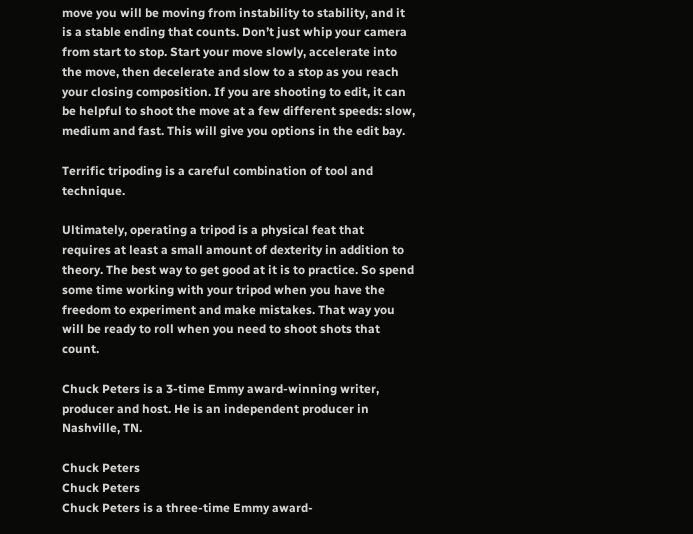move you will be moving from instability to stability, and it is a stable ending that counts. Don’t just whip your camera from start to stop. Start your move slowly, accelerate into the move, then decelerate and slow to a stop as you reach your closing composition. If you are shooting to edit, it can be helpful to shoot the move at a few different speeds: slow, medium and fast. This will give you options in the edit bay.

Terrific tripoding is a careful combination of tool and technique.

Ultimately, operating a tripod is a physical feat that requires at least a small amount of dexterity in addition to theory. The best way to get good at it is to practice. So spend some time working with your tripod when you have the freedom to experiment and make mistakes. That way you will be ready to roll when you need to shoot shots that count.

Chuck Peters is a 3-time Emmy award-winning writer, producer and host. He is an independent producer in Nashville, TN.

Chuck Peters
Chuck Peters
Chuck Peters is a three-time Emmy award-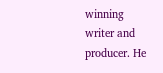winning writer and producer. He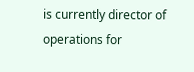is currently director of operations for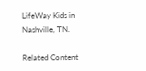LifeWay Kids in Nashville, TN.

Related Content